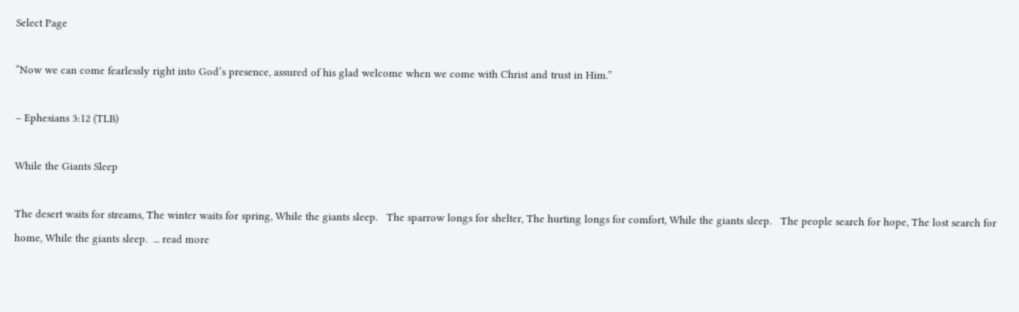Select Page

“Now we can come fearlessly right into God’s presence, assured of his glad welcome when we come with Christ and trust in Him.”

– Ephesians 3:12 (TLB)

While the Giants Sleep

The desert waits for streams, The winter waits for spring, While the giants sleep.   The sparrow longs for shelter, The hurting longs for comfort, While the giants sleep.   The people search for hope, The lost search for home, While the giants sleep.  ... read more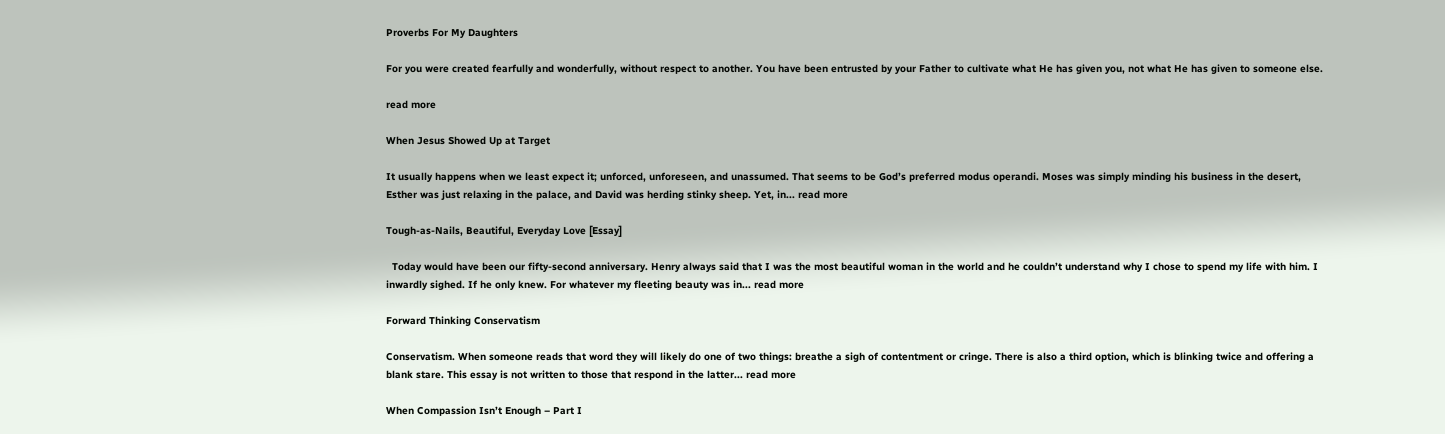Proverbs For My Daughters

For you were created fearfully and wonderfully, without respect to another. You have been entrusted by your Father to cultivate what He has given you, not what He has given to someone else.

read more

When Jesus Showed Up at Target

It usually happens when we least expect it; unforced, unforeseen, and unassumed. That seems to be God’s preferred modus operandi. Moses was simply minding his business in the desert, Esther was just relaxing in the palace, and David was herding stinky sheep. Yet, in... read more

Tough-as-Nails, Beautiful, Everyday Love [Essay]

  Today would have been our fifty-second anniversary. Henry always said that I was the most beautiful woman in the world and he couldn’t understand why I chose to spend my life with him. I inwardly sighed. If he only knew. For whatever my fleeting beauty was in... read more

Forward Thinking Conservatism

Conservatism. When someone reads that word they will likely do one of two things: breathe a sigh of contentment or cringe. There is also a third option, which is blinking twice and offering a blank stare. This essay is not written to those that respond in the latter... read more

When Compassion Isn’t Enough – Part I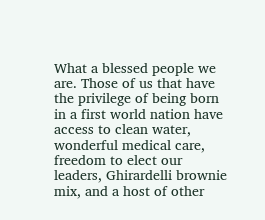What a blessed people we are. Those of us that have the privilege of being born in a first world nation have access to clean water, wonderful medical care, freedom to elect our leaders, Ghirardelli brownie mix, and a host of other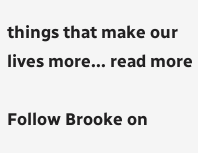things that make our lives more... read more

Follow Brooke on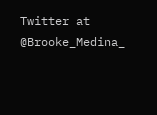Twitter at @Brooke_Medina_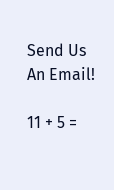Send Us An Email!

11 + 5 =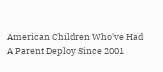American Children Who've Had A Parent Deploy Since 2001